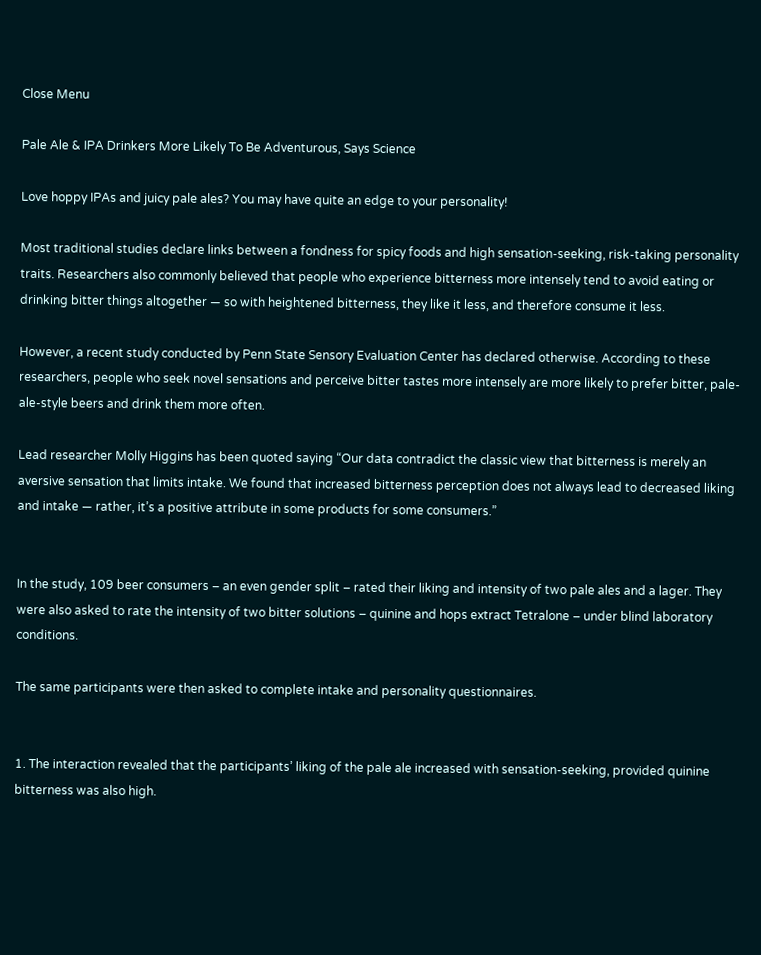Close Menu

Pale Ale & IPA Drinkers More Likely To Be Adventurous, Says Science

Love hoppy IPAs and juicy pale ales? You may have quite an edge to your personality!

Most traditional studies declare links between a fondness for spicy foods and high sensation-seeking, risk-taking personality traits. Researchers also commonly believed that people who experience bitterness more intensely tend to avoid eating or drinking bitter things altogether — so with heightened bitterness, they like it less, and therefore consume it less.

However, a recent study conducted by Penn State Sensory Evaluation Center has declared otherwise. According to these researchers, people who seek novel sensations and perceive bitter tastes more intensely are more likely to prefer bitter, pale-ale-style beers and drink them more often.

Lead researcher Molly Higgins has been quoted saying “Our data contradict the classic view that bitterness is merely an aversive sensation that limits intake. We found that increased bitterness perception does not always lead to decreased liking and intake — rather, it’s a positive attribute in some products for some consumers.”


In the study, 109 beer consumers – an even gender split – rated their liking and intensity of two pale ales and a lager. They were also asked to rate the intensity of two bitter solutions – quinine and hops extract Tetralone – under blind laboratory conditions.

The same participants were then asked to complete intake and personality questionnaires.


1. The interaction revealed that the participants’ liking of the pale ale increased with sensation-seeking, provided quinine bitterness was also high.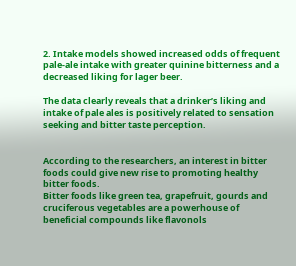2. Intake models showed increased odds of frequent pale-ale intake with greater quinine bitterness and a decreased liking for lager beer.

The data clearly reveals that a drinker’s liking and intake of pale ales is positively related to sensation seeking and bitter taste perception.


According to the researchers, an interest in bitter foods could give new rise to promoting healthy bitter foods.
Bitter foods like green tea, grapefruit, gourds and cruciferous vegetables are a powerhouse of beneficial compounds like flavonols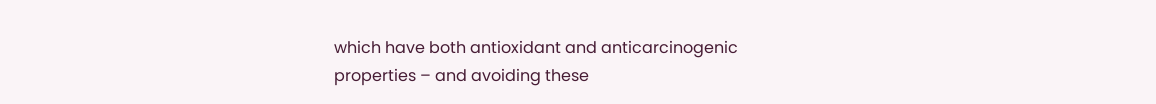which have both antioxidant and anticarcinogenic properties – and avoiding these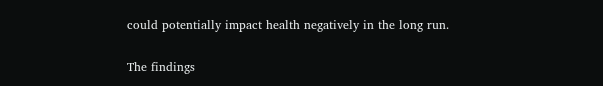could potentially impact health negatively in the long run.

The findings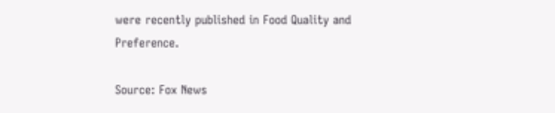were recently published in Food Quality and Preference.

Source: Fox News